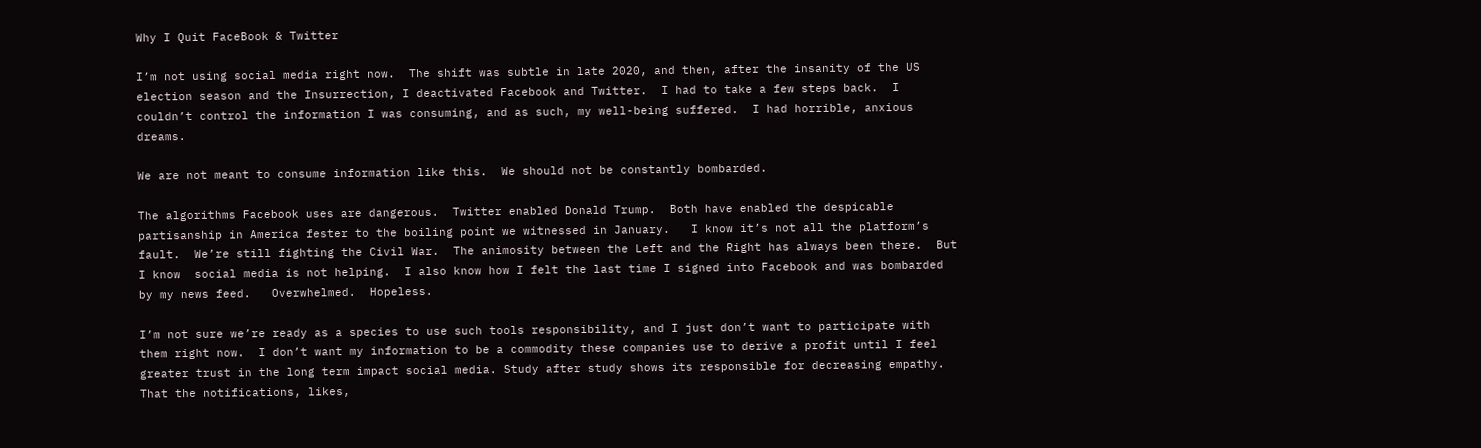Why I Quit FaceBook & Twitter

I’m not using social media right now.  The shift was subtle in late 2020, and then, after the insanity of the US election season and the Insurrection, I deactivated Facebook and Twitter.  I had to take a few steps back.  I couldn’t control the information I was consuming, and as such, my well-being suffered.  I had horrible, anxious dreams.

We are not meant to consume information like this.  We should not be constantly bombarded.

The algorithms Facebook uses are dangerous.  Twitter enabled Donald Trump.  Both have enabled the despicable partisanship in America fester to the boiling point we witnessed in January.   I know it’s not all the platform’s fault.  We’re still fighting the Civil War.  The animosity between the Left and the Right has always been there.  But I know  social media is not helping.  I also know how I felt the last time I signed into Facebook and was bombarded by my news feed.   Overwhelmed.  Hopeless.

I’m not sure we’re ready as a species to use such tools responsibility, and I just don’t want to participate with them right now.  I don’t want my information to be a commodity these companies use to derive a profit until I feel greater trust in the long term impact social media. Study after study shows its responsible for decreasing empathy. That the notifications, likes,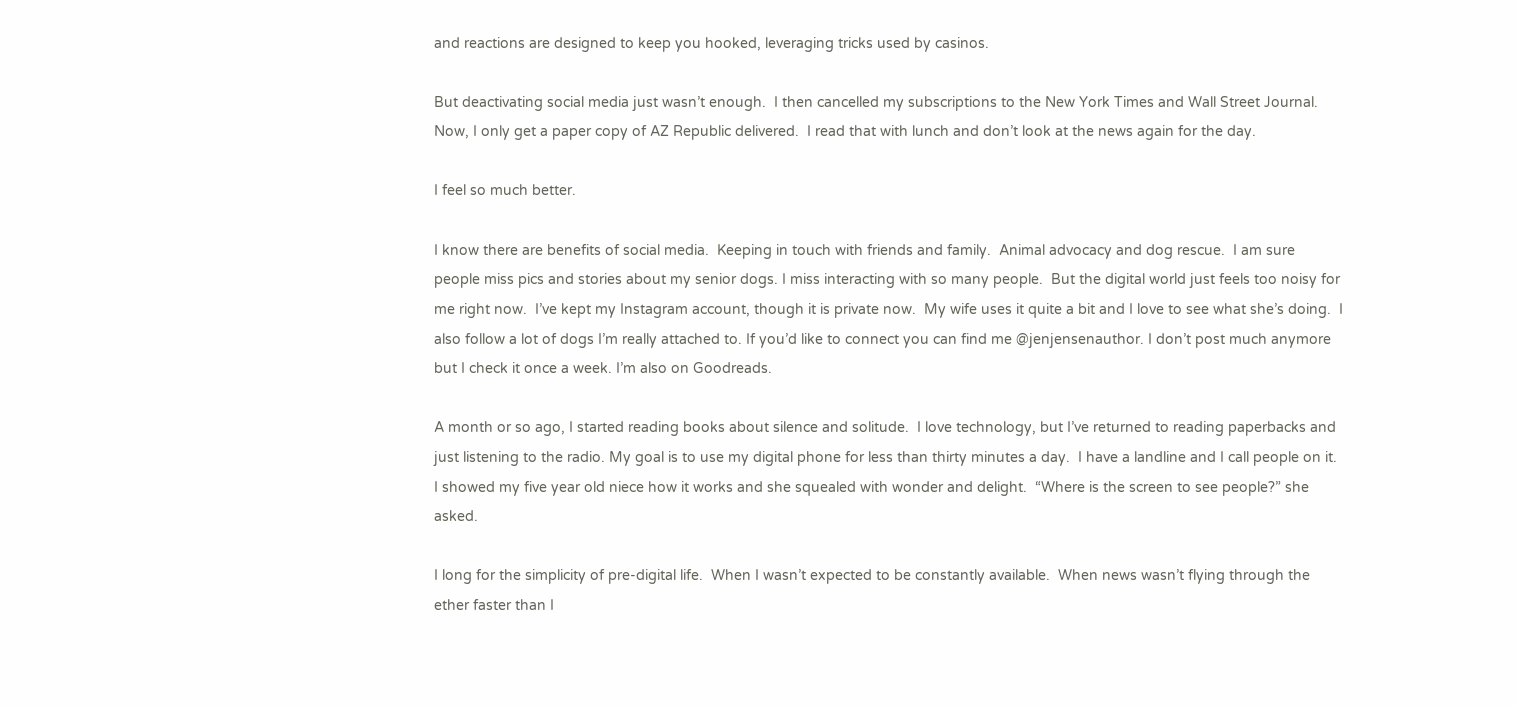and reactions are designed to keep you hooked, leveraging tricks used by casinos.

But deactivating social media just wasn’t enough.  I then cancelled my subscriptions to the New York Times and Wall Street Journal.  Now, I only get a paper copy of AZ Republic delivered.  I read that with lunch and don’t look at the news again for the day.

I feel so much better.

I know there are benefits of social media.  Keeping in touch with friends and family.  Animal advocacy and dog rescue.  I am sure people miss pics and stories about my senior dogs. I miss interacting with so many people.  But the digital world just feels too noisy for me right now.  I’ve kept my Instagram account, though it is private now.  My wife uses it quite a bit and I love to see what she’s doing.  I also follow a lot of dogs I’m really attached to. If you’d like to connect you can find me @jenjensenauthor. I don’t post much anymore but I check it once a week. I’m also on Goodreads.

A month or so ago, I started reading books about silence and solitude.  I love technology, but I’ve returned to reading paperbacks and just listening to the radio. My goal is to use my digital phone for less than thirty minutes a day.  I have a landline and I call people on it. I showed my five year old niece how it works and she squealed with wonder and delight.  “Where is the screen to see people?” she asked.

I long for the simplicity of pre-digital life.  When I wasn’t expected to be constantly available.  When news wasn’t flying through the ether faster than I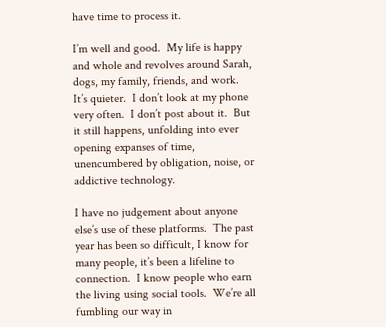have time to process it.

I’m well and good.  My life is happy and whole and revolves around Sarah, dogs, my family, friends, and work.  It’s quieter.  I don’t look at my phone very often.  I don’t post about it.  But it still happens, unfolding into ever opening expanses of time, unencumbered by obligation, noise, or addictive technology.

I have no judgement about anyone else’s use of these platforms.  The past year has been so difficult, I know for many people, it’s been a lifeline to connection.  I know people who earn the living using social tools.  We’re all fumbling our way in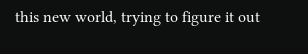this new world, trying to figure it out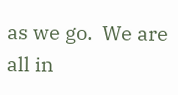as we go.  We are all in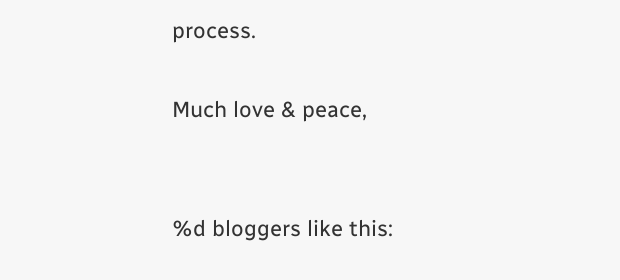process.

Much love & peace,


%d bloggers like this: